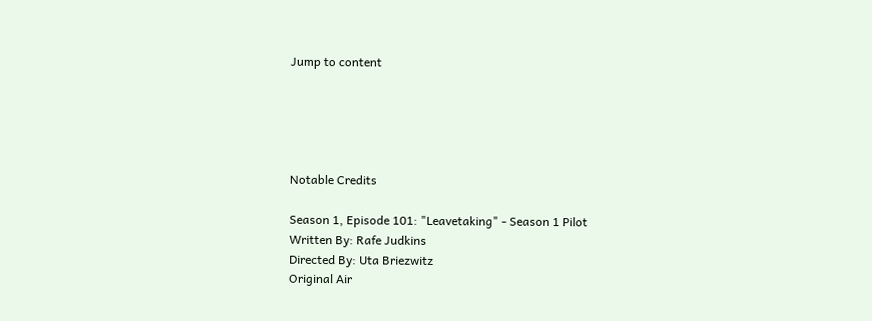Jump to content





Notable Credits

Season 1, Episode 101: "Leavetaking" - Season 1 Pilot
Written By: Rafe Judkins
Directed By: Uta Briezwitz
Original Air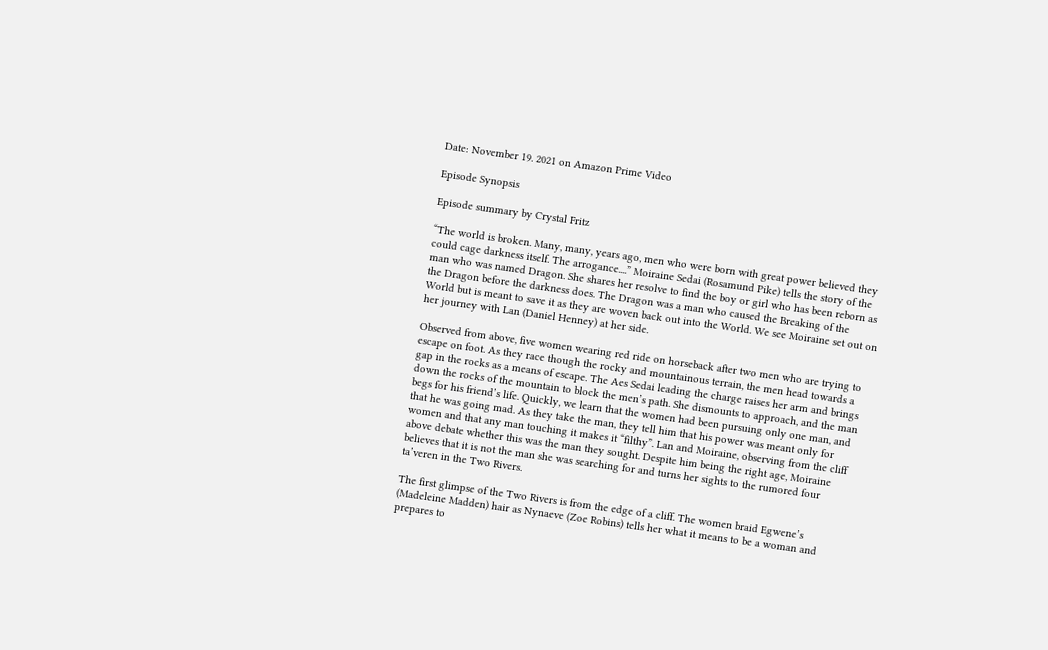Date: November 19. 2021 on Amazon Prime Video

Episode Synopsis

Episode summary by Crystal Fritz

“The world is broken. Many, many, years ago, men who were born with great power believed they could cage darkness itself. The arrogance....” Moiraine Sedai (Rosamund Pike) tells the story of the man who was named Dragon. She shares her resolve to find the boy or girl who has been reborn as the Dragon before the darkness does. The Dragon was a man who caused the Breaking of the World but is meant to save it as they are woven back out into the World. We see Moiraine set out on her journey with Lan (Daniel Henney) at her side.

Observed from above, five women wearing red ride on horseback after two men who are trying to escape on foot. As they race though the rocky and mountainous terrain, the men head towards a gap in the rocks as a means of escape. The Aes Sedai leading the charge raises her arm and brings down the rocks of the mountain to block the men’s path. She dismounts to approach, and the man begs for his friend’s life. Quickly, we learn that the women had been pursuing only one man, and that he was going mad. As they take the man, they tell him that his power was meant only for women and that any man touching it makes it “filthy”. Lan and Moiraine, observing from the cliff above debate whether this was the man they sought. Despite him being the right age, Moiraine believes that it is not the man she was searching for and turns her sights to the rumored four ta’veren in the Two Rivers.

The first glimpse of the Two Rivers is from the edge of a cliff. The women braid Egwene’s (Madeleine Madden) hair as Nynaeve (Zoe Robins) tells her what it means to be a woman and prepares to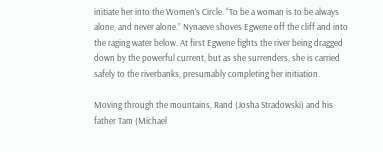initiate her into the Women’s Circle. “To be a woman is to be always alone, and never alone.” Nynaeve shoves Egwene off the cliff and into the raging water below. At first Egwene fights the river being dragged down by the powerful current, but as she surrenders, she is carried safely to the riverbanks, presumably completing her initiation.

Moving through the mountains, Rand (Josha Stradowski) and his father Tam (Michael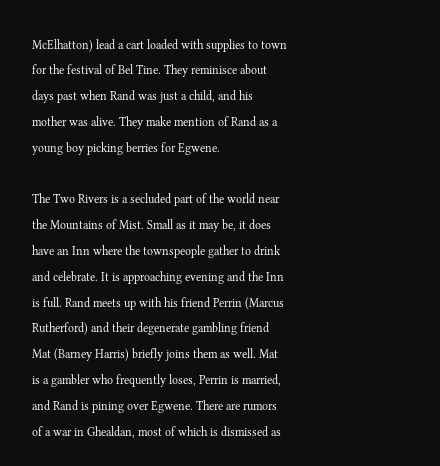McElhatton) lead a cart loaded with supplies to town for the festival of Bel Tine. They reminisce about days past when Rand was just a child, and his mother was alive. They make mention of Rand as a young boy picking berries for Egwene.

The Two Rivers is a secluded part of the world near the Mountains of Mist. Small as it may be, it does have an Inn where the townspeople gather to drink and celebrate. It is approaching evening and the Inn is full. Rand meets up with his friend Perrin (Marcus Rutherford) and their degenerate gambling friend Mat (Barney Harris) briefly joins them as well. Mat is a gambler who frequently loses, Perrin is married, and Rand is pining over Egwene. There are rumors of a war in Ghealdan, most of which is dismissed as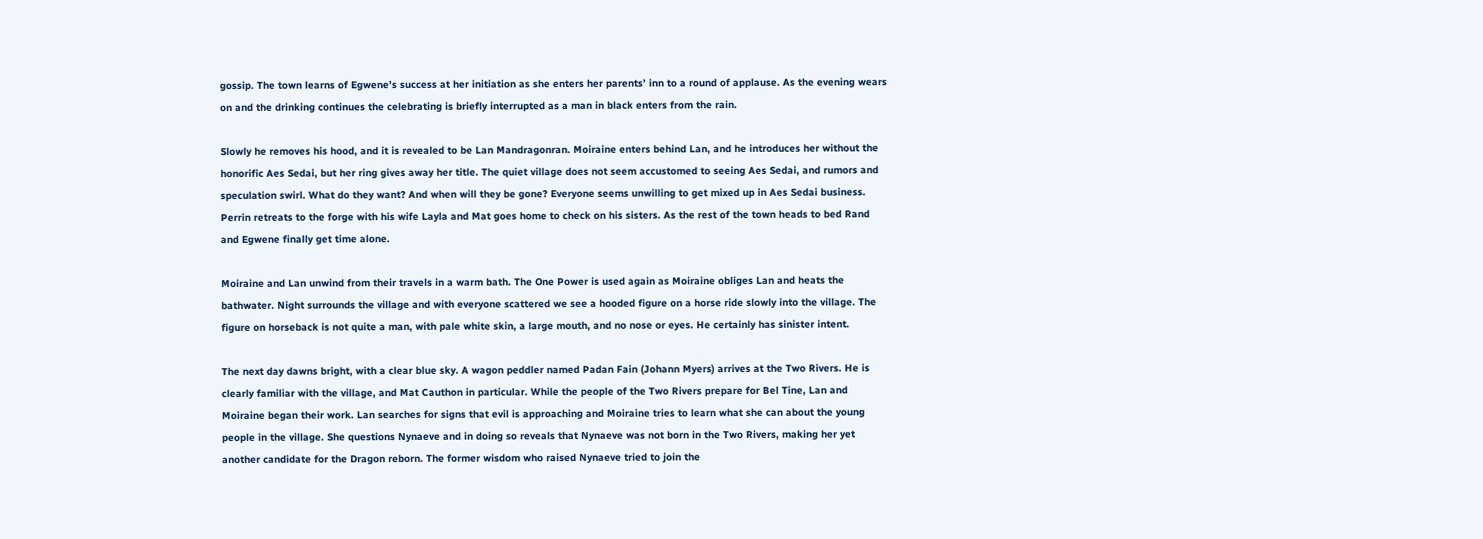gossip. The town learns of Egwene’s success at her initiation as she enters her parents’ inn to a round of applause. As the evening wears on and the drinking continues the celebrating is briefly interrupted as a man in black enters from the rain.

Slowly he removes his hood, and it is revealed to be Lan Mandragonran. Moiraine enters behind Lan, and he introduces her without the honorific Aes Sedai, but her ring gives away her title. The quiet village does not seem accustomed to seeing Aes Sedai, and rumors and speculation swirl. What do they want? And when will they be gone? Everyone seems unwilling to get mixed up in Aes Sedai business. Perrin retreats to the forge with his wife Layla and Mat goes home to check on his sisters. As the rest of the town heads to bed Rand and Egwene finally get time alone.

Moiraine and Lan unwind from their travels in a warm bath. The One Power is used again as Moiraine obliges Lan and heats the bathwater. Night surrounds the village and with everyone scattered we see a hooded figure on a horse ride slowly into the village. The figure on horseback is not quite a man, with pale white skin, a large mouth, and no nose or eyes. He certainly has sinister intent.

The next day dawns bright, with a clear blue sky. A wagon peddler named Padan Fain (Johann Myers) arrives at the Two Rivers. He is clearly familiar with the village, and Mat Cauthon in particular. While the people of the Two Rivers prepare for Bel Tine, Lan and Moiraine began their work. Lan searches for signs that evil is approaching and Moiraine tries to learn what she can about the young people in the village. She questions Nynaeve and in doing so reveals that Nynaeve was not born in the Two Rivers, making her yet another candidate for the Dragon reborn. The former wisdom who raised Nynaeve tried to join the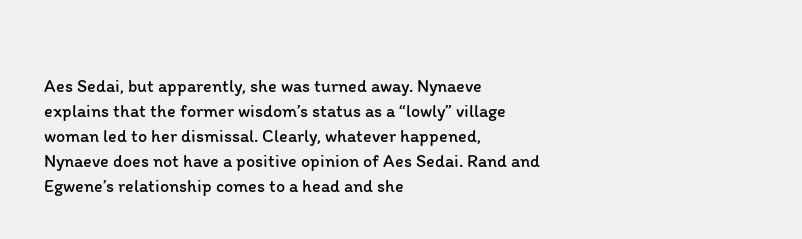Aes Sedai, but apparently, she was turned away. Nynaeve explains that the former wisdom’s status as a “lowly” village woman led to her dismissal. Clearly, whatever happened, Nynaeve does not have a positive opinion of Aes Sedai. Rand and Egwene’s relationship comes to a head and she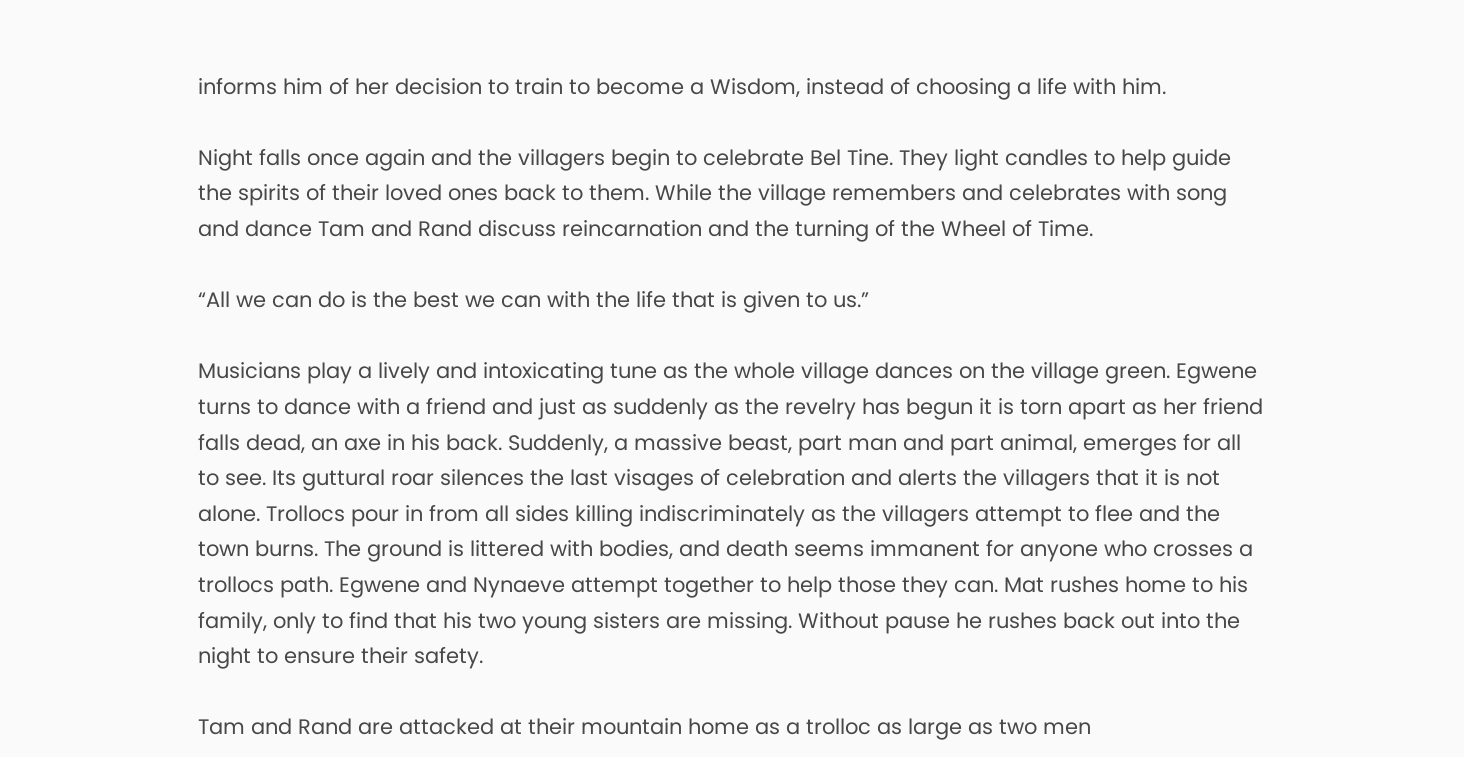informs him of her decision to train to become a Wisdom, instead of choosing a life with him.

Night falls once again and the villagers begin to celebrate Bel Tine. They light candles to help guide the spirits of their loved ones back to them. While the village remembers and celebrates with song and dance Tam and Rand discuss reincarnation and the turning of the Wheel of Time.

“All we can do is the best we can with the life that is given to us.”

Musicians play a lively and intoxicating tune as the whole village dances on the village green. Egwene turns to dance with a friend and just as suddenly as the revelry has begun it is torn apart as her friend falls dead, an axe in his back. Suddenly, a massive beast, part man and part animal, emerges for all to see. Its guttural roar silences the last visages of celebration and alerts the villagers that it is not alone. Trollocs pour in from all sides killing indiscriminately as the villagers attempt to flee and the town burns. The ground is littered with bodies, and death seems immanent for anyone who crosses a trollocs path. Egwene and Nynaeve attempt together to help those they can. Mat rushes home to his family, only to find that his two young sisters are missing. Without pause he rushes back out into the night to ensure their safety.

Tam and Rand are attacked at their mountain home as a trolloc as large as two men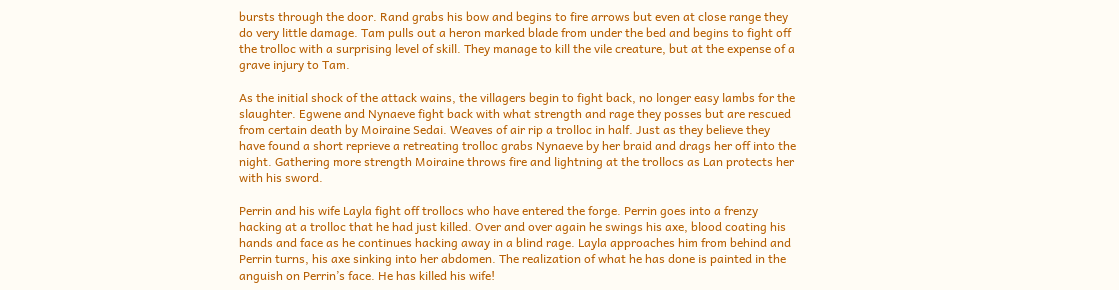bursts through the door. Rand grabs his bow and begins to fire arrows but even at close range they do very little damage. Tam pulls out a heron marked blade from under the bed and begins to fight off the trolloc with a surprising level of skill. They manage to kill the vile creature, but at the expense of a grave injury to Tam.

As the initial shock of the attack wains, the villagers begin to fight back, no longer easy lambs for the slaughter. Egwene and Nynaeve fight back with what strength and rage they posses but are rescued from certain death by Moiraine Sedai. Weaves of air rip a trolloc in half. Just as they believe they have found a short reprieve a retreating trolloc grabs Nynaeve by her braid and drags her off into the night. Gathering more strength Moiraine throws fire and lightning at the trollocs as Lan protects her with his sword.

Perrin and his wife Layla fight off trollocs who have entered the forge. Perrin goes into a frenzy hacking at a trolloc that he had just killed. Over and over again he swings his axe, blood coating his hands and face as he continues hacking away in a blind rage. Layla approaches him from behind and Perrin turns, his axe sinking into her abdomen. The realization of what he has done is painted in the anguish on Perrin’s face. He has killed his wife!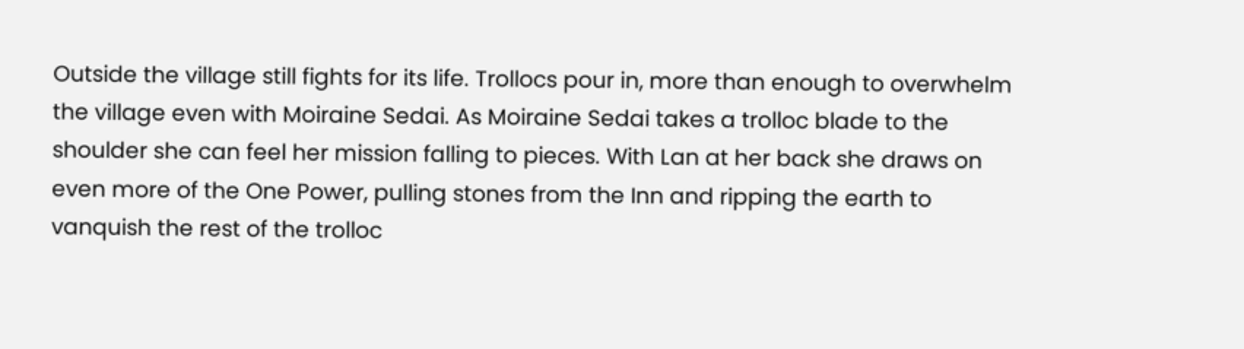Outside the village still fights for its life. Trollocs pour in, more than enough to overwhelm the village even with Moiraine Sedai. As Moiraine Sedai takes a trolloc blade to the shoulder she can feel her mission falling to pieces. With Lan at her back she draws on even more of the One Power, pulling stones from the Inn and ripping the earth to vanquish the rest of the trolloc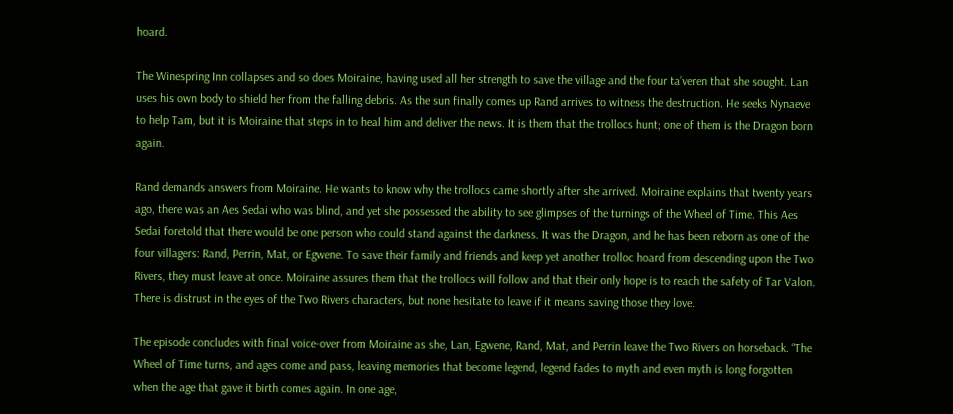hoard.

The Winespring Inn collapses and so does Moiraine, having used all her strength to save the village and the four ta’veren that she sought. Lan uses his own body to shield her from the falling debris. As the sun finally comes up Rand arrives to witness the destruction. He seeks Nynaeve to help Tam, but it is Moiraine that steps in to heal him and deliver the news. It is them that the trollocs hunt; one of them is the Dragon born again.

Rand demands answers from Moiraine. He wants to know why the trollocs came shortly after she arrived. Moiraine explains that twenty years ago, there was an Aes Sedai who was blind, and yet she possessed the ability to see glimpses of the turnings of the Wheel of Time. This Aes Sedai foretold that there would be one person who could stand against the darkness. It was the Dragon, and he has been reborn as one of the four villagers: Rand, Perrin, Mat, or Egwene. To save their family and friends and keep yet another trolloc hoard from descending upon the Two Rivers, they must leave at once. Moiraine assures them that the trollocs will follow and that their only hope is to reach the safety of Tar Valon. There is distrust in the eyes of the Two Rivers characters, but none hesitate to leave if it means saving those they love.

The episode concludes with final voice-over from Moiraine as she, Lan, Egwene, Rand, Mat, and Perrin leave the Two Rivers on horseback. “The Wheel of Time turns, and ages come and pass, leaving memories that become legend, legend fades to myth and even myth is long forgotten when the age that gave it birth comes again. In one age,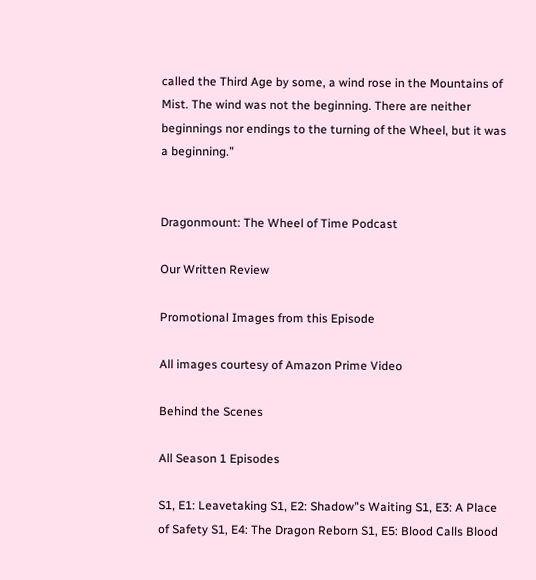called the Third Age by some, a wind rose in the Mountains of Mist. The wind was not the beginning. There are neither beginnings nor endings to the turning of the Wheel, but it was a beginning.”


Dragonmount: The Wheel of Time Podcast

Our Written Review

Promotional Images from this Episode

All images courtesy of Amazon Prime Video

Behind the Scenes

All Season 1 Episodes

S1, E1: Leavetaking S1, E2: Shadow"s Waiting S1, E3: A Place of Safety S1, E4: The Dragon Reborn S1, E5: Blood Calls Blood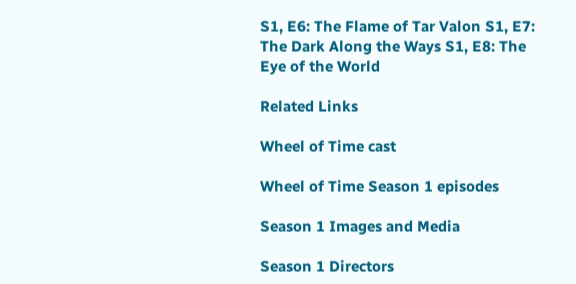S1, E6: The Flame of Tar Valon S1, E7: The Dark Along the Ways S1, E8: The Eye of the World

Related Links

Wheel of Time cast

Wheel of Time Season 1 episodes

Season 1 Images and Media

Season 1 Directors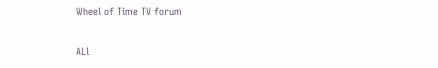Wheel of Time TV forum

ALl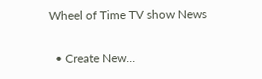Wheel of Time TV show News

  • Create New...